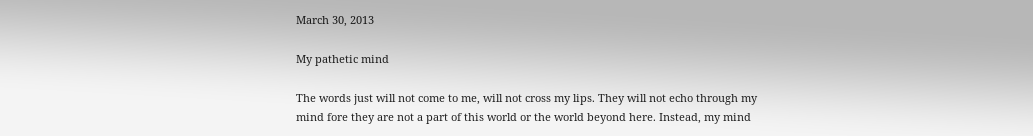March 30, 2013

My pathetic mind

The words just will not come to me, will not cross my lips. They will not echo through my mind fore they are not a part of this world or the world beyond here. Instead, my mind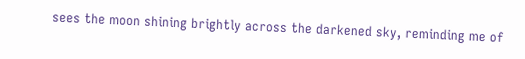sees the moon shining brightly across the darkened sky, reminding me of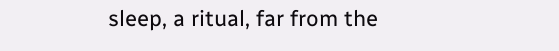sleep, a ritual, far from the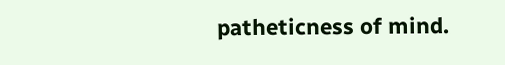patheticness of mind.